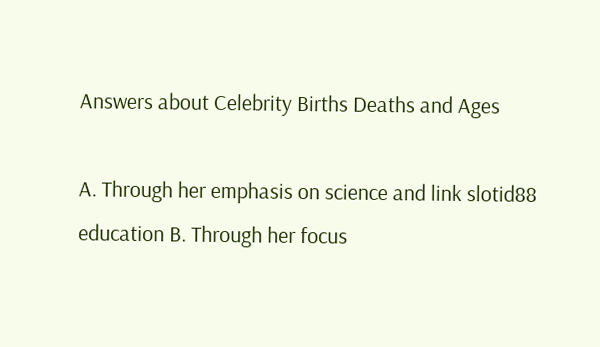Answers about Celebrity Births Deaths and Ages

A. Through her emphasis on science and link slotid88 education B. Through her focus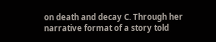on death and decay C. Through her narrative format of a story told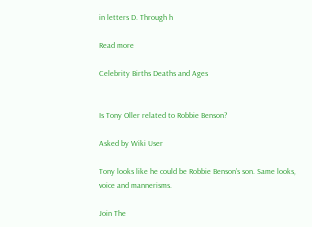in letters D. Through h

Read more

Celebrity Births Deaths and Ages


Is Tony Oller related to Robbie Benson?

Asked by Wiki User

Tony looks like he could be Robbie Benson’s son. Same looks, voice and mannerisms.

Join The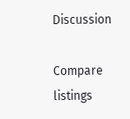Discussion

Compare listings